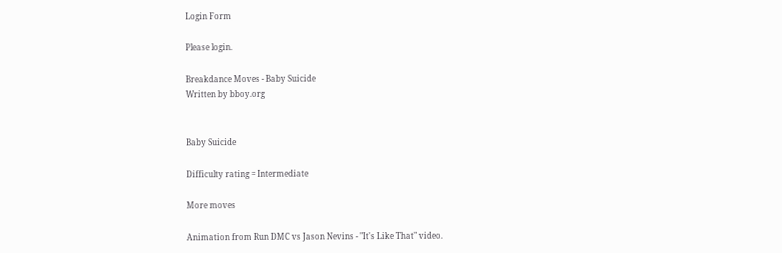Login Form

Please login.

Breakdance Moves - Baby Suicide
Written by bboy.org


Baby Suicide

Difficulty rating = Intermediate

More moves

Animation from Run DMC vs Jason Nevins - "It's Like That" video.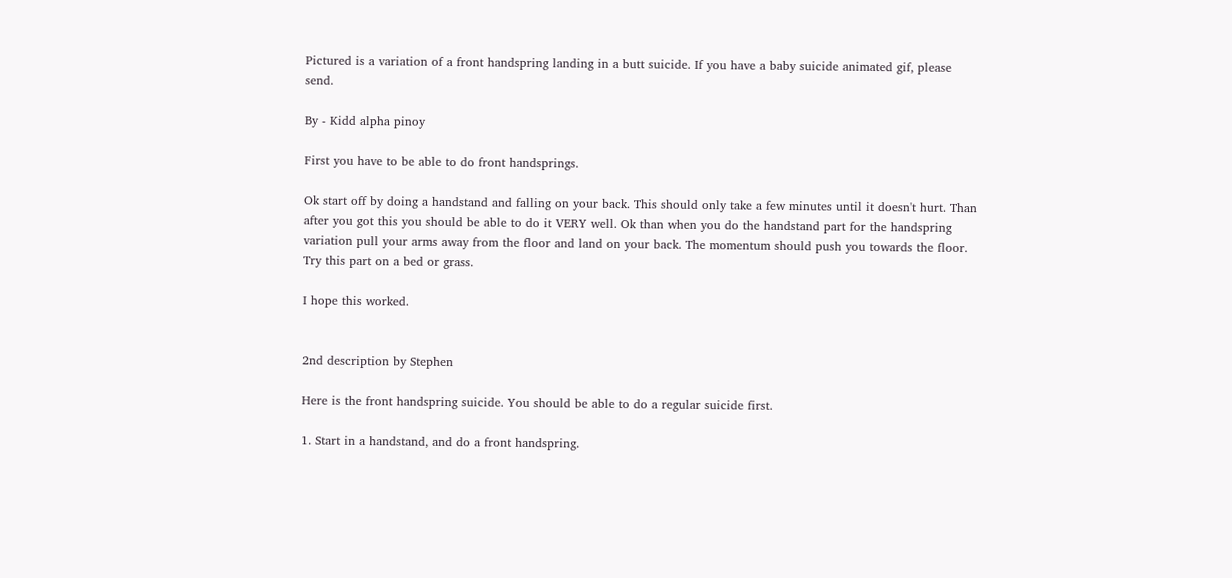Pictured is a variation of a front handspring landing in a butt suicide. If you have a baby suicide animated gif, please send.

By - Kidd alpha pinoy

First you have to be able to do front handsprings.

Ok start off by doing a handstand and falling on your back. This should only take a few minutes until it doesn't hurt. Than after you got this you should be able to do it VERY well. Ok than when you do the handstand part for the handspring variation pull your arms away from the floor and land on your back. The momentum should push you towards the floor. Try this part on a bed or grass.

I hope this worked.


2nd description by Stephen

Here is the front handspring suicide. You should be able to do a regular suicide first.

1. Start in a handstand, and do a front handspring.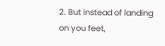2. But instead of landing on you feet,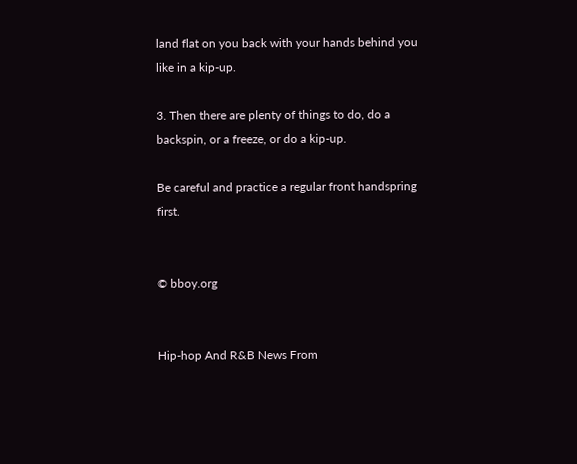land flat on you back with your hands behind you like in a kip-up.

3. Then there are plenty of things to do, do a backspin, or a freeze, or do a kip-up.

Be careful and practice a regular front handspring first.


© bboy.org


Hip-hop And R&B News From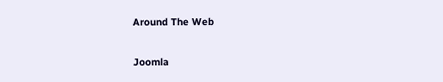Around The Web

Joomla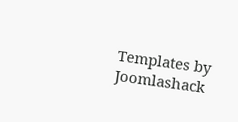Templates by Joomlashack